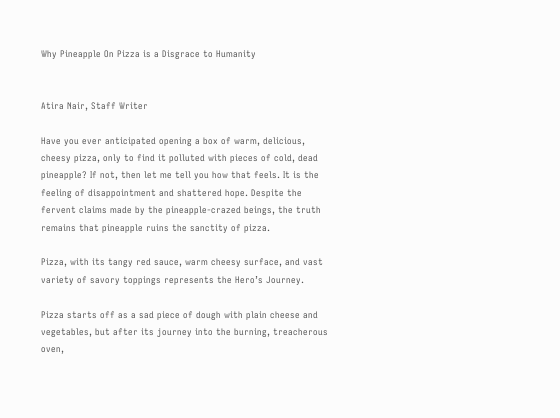Why Pineapple On Pizza is a Disgrace to Humanity


Atira Nair, Staff Writer

Have you ever anticipated opening a box of warm, delicious, cheesy pizza, only to find it polluted with pieces of cold, dead pineapple? If not, then let me tell you how that feels. It is the feeling of disappointment and shattered hope. Despite the fervent claims made by the pineapple-crazed beings, the truth remains that pineapple ruins the sanctity of pizza.

Pizza, with its tangy red sauce, warm cheesy surface, and vast variety of savory toppings represents the Hero’s Journey.

Pizza starts off as a sad piece of dough with plain cheese and vegetables, but after its journey into the burning, treacherous oven,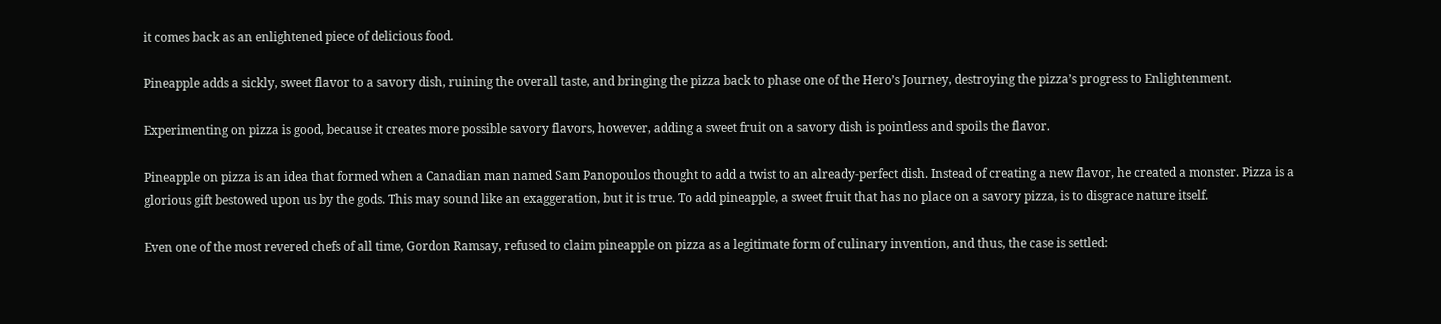it comes back as an enlightened piece of delicious food.

Pineapple adds a sickly, sweet flavor to a savory dish, ruining the overall taste, and bringing the pizza back to phase one of the Hero’s Journey, destroying the pizza’s progress to Enlightenment.

Experimenting on pizza is good, because it creates more possible savory flavors, however, adding a sweet fruit on a savory dish is pointless and spoils the flavor.

Pineapple on pizza is an idea that formed when a Canadian man named Sam Panopoulos thought to add a twist to an already-perfect dish. Instead of creating a new flavor, he created a monster. Pizza is a glorious gift bestowed upon us by the gods. This may sound like an exaggeration, but it is true. To add pineapple, a sweet fruit that has no place on a savory pizza, is to disgrace nature itself.

Even one of the most revered chefs of all time, Gordon Ramsay, refused to claim pineapple on pizza as a legitimate form of culinary invention, and thus, the case is settled: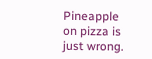Pineapple on pizza is just wrong.